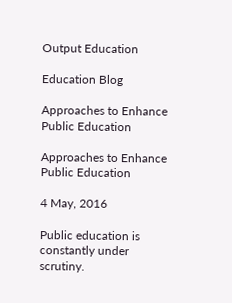Output Education

Education Blog

Approaches to Enhance Public Education

Approaches to Enhance Public Education

4 May, 2016

Public education is constantly under scrutiny.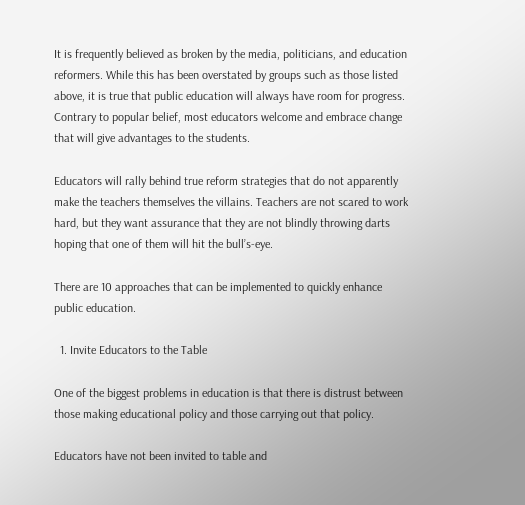It is frequently believed as broken by the media, politicians, and education reformers. While this has been overstated by groups such as those listed above, it is true that public education will always have room for progress. Contrary to popular belief, most educators welcome and embrace change that will give advantages to the students.

Educators will rally behind true reform strategies that do not apparently make the teachers themselves the villains. Teachers are not scared to work hard, but they want assurance that they are not blindly throwing darts hoping that one of them will hit the bull’s-eye.

There are 10 approaches that can be implemented to quickly enhance public education.

  1. Invite Educators to the Table

One of the biggest problems in education is that there is distrust between those making educational policy and those carrying out that policy.

Educators have not been invited to table and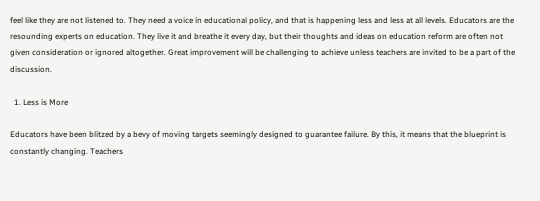feel like they are not listened to. They need a voice in educational policy, and that is happening less and less at all levels. Educators are the resounding experts on education. They live it and breathe it every day, but their thoughts and ideas on education reform are often not given consideration or ignored altogether. Great improvement will be challenging to achieve unless teachers are invited to be a part of the discussion.

  1. Less is More

Educators have been blitzed by a bevy of moving targets seemingly designed to guarantee failure. By this, it means that the blueprint is constantly changing. Teachers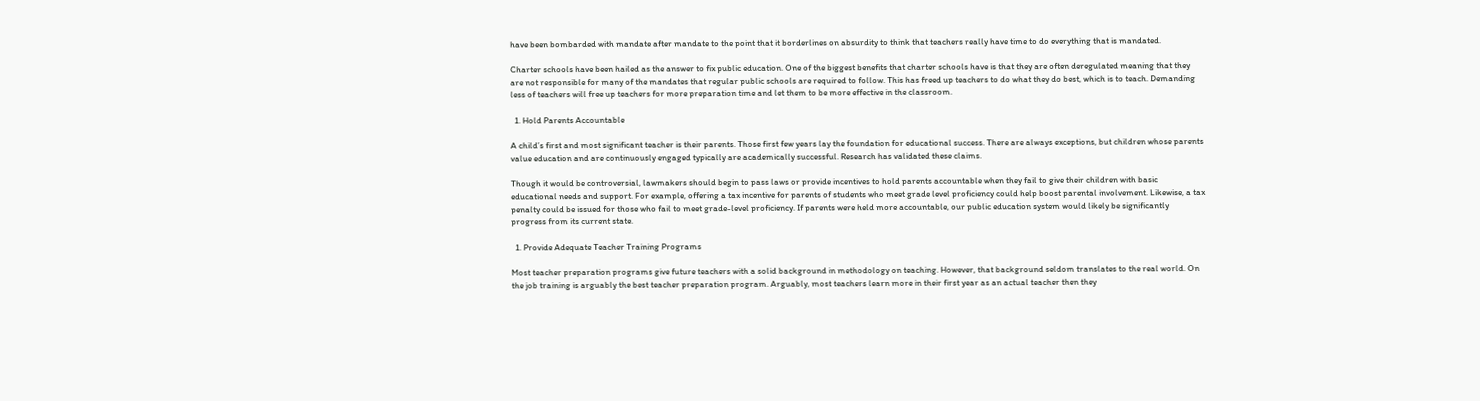have been bombarded with mandate after mandate to the point that it borderlines on absurdity to think that teachers really have time to do everything that is mandated.

Charter schools have been hailed as the answer to fix public education. One of the biggest benefits that charter schools have is that they are often deregulated meaning that they are not responsible for many of the mandates that regular public schools are required to follow. This has freed up teachers to do what they do best, which is to teach. Demanding less of teachers will free up teachers for more preparation time and let them to be more effective in the classroom.

  1. Hold Parents Accountable

A child’s first and most significant teacher is their parents. Those first few years lay the foundation for educational success. There are always exceptions, but children whose parents value education and are continuously engaged typically are academically successful. Research has validated these claims.

Though it would be controversial, lawmakers should begin to pass laws or provide incentives to hold parents accountable when they fail to give their children with basic educational needs and support. For example, offering a tax incentive for parents of students who meet grade level proficiency could help boost parental involvement. Likewise, a tax penalty could be issued for those who fail to meet grade-level proficiency. If parents were held more accountable, our public education system would likely be significantly progress from its current state.

  1. Provide Adequate Teacher Training Programs

Most teacher preparation programs give future teachers with a solid background in methodology on teaching. However, that background seldom translates to the real world. On the job training is arguably the best teacher preparation program. Arguably, most teachers learn more in their first year as an actual teacher then they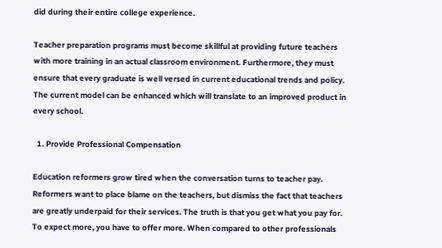did during their entire college experience.

Teacher preparation programs must become skillful at providing future teachers with more training in an actual classroom environment. Furthermore, they must ensure that every graduate is well versed in current educational trends and policy. The current model can be enhanced which will translate to an improved product in every school.

  1. Provide Professional Compensation

Education reformers grow tired when the conversation turns to teacher pay. Reformers want to place blame on the teachers, but dismiss the fact that teachers are greatly underpaid for their services. The truth is that you get what you pay for. To expect more, you have to offer more. When compared to other professionals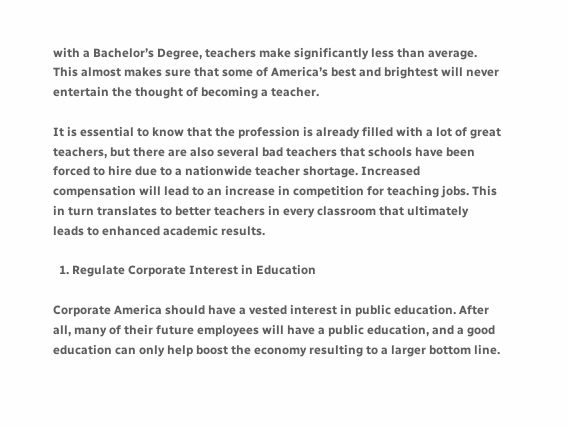with a Bachelor’s Degree, teachers make significantly less than average. This almost makes sure that some of America’s best and brightest will never entertain the thought of becoming a teacher.

It is essential to know that the profession is already filled with a lot of great teachers, but there are also several bad teachers that schools have been forced to hire due to a nationwide teacher shortage. Increased compensation will lead to an increase in competition for teaching jobs. This in turn translates to better teachers in every classroom that ultimately leads to enhanced academic results.

  1. Regulate Corporate Interest in Education

Corporate America should have a vested interest in public education. After all, many of their future employees will have a public education, and a good education can only help boost the economy resulting to a larger bottom line.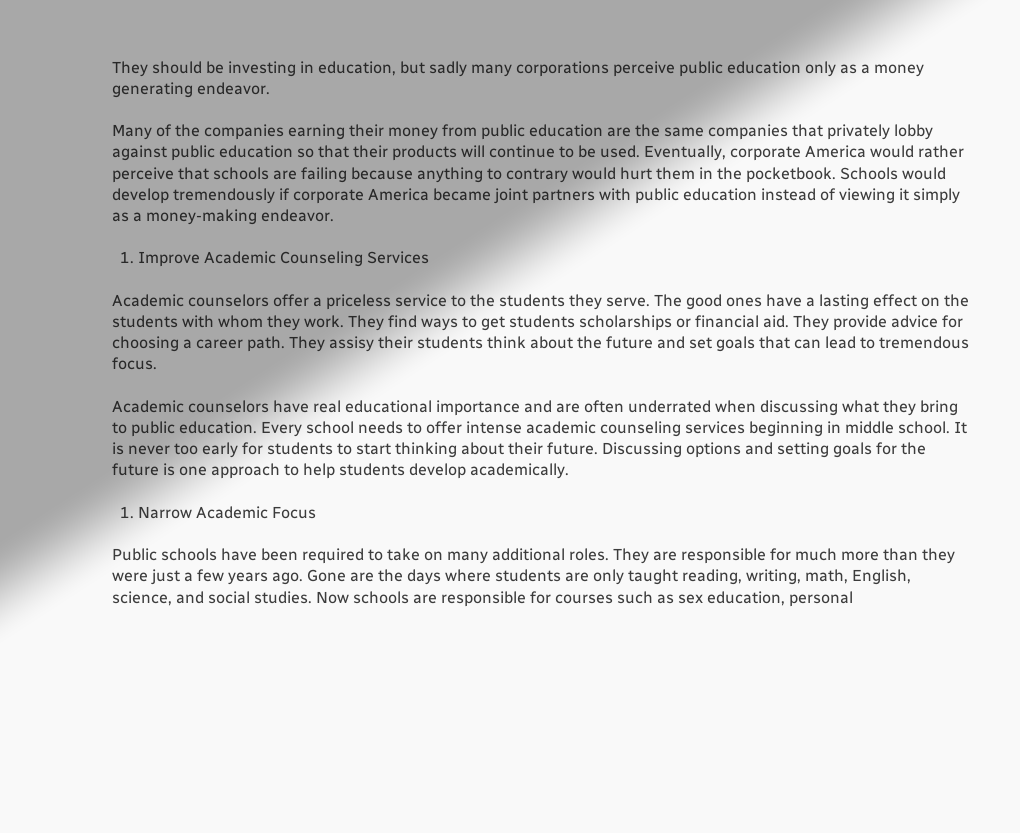They should be investing in education, but sadly many corporations perceive public education only as a money generating endeavor.

Many of the companies earning their money from public education are the same companies that privately lobby against public education so that their products will continue to be used. Eventually, corporate America would rather perceive that schools are failing because anything to contrary would hurt them in the pocketbook. Schools would develop tremendously if corporate America became joint partners with public education instead of viewing it simply as a money-making endeavor.

  1. Improve Academic Counseling Services

Academic counselors offer a priceless service to the students they serve. The good ones have a lasting effect on the students with whom they work. They find ways to get students scholarships or financial aid. They provide advice for choosing a career path. They assisy their students think about the future and set goals that can lead to tremendous focus.

Academic counselors have real educational importance and are often underrated when discussing what they bring to public education. Every school needs to offer intense academic counseling services beginning in middle school. It is never too early for students to start thinking about their future. Discussing options and setting goals for the future is one approach to help students develop academically.

  1. Narrow Academic Focus

Public schools have been required to take on many additional roles. They are responsible for much more than they were just a few years ago. Gone are the days where students are only taught reading, writing, math, English, science, and social studies. Now schools are responsible for courses such as sex education, personal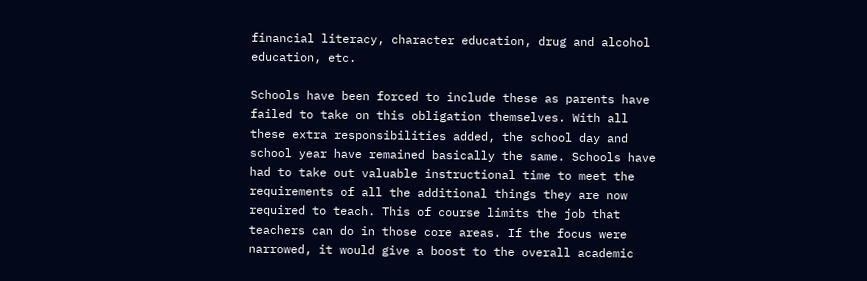financial literacy, character education, drug and alcohol education, etc.

Schools have been forced to include these as parents have failed to take on this obligation themselves. With all these extra responsibilities added, the school day and school year have remained basically the same. Schools have had to take out valuable instructional time to meet the requirements of all the additional things they are now required to teach. This of course limits the job that teachers can do in those core areas. If the focus were narrowed, it would give a boost to the overall academic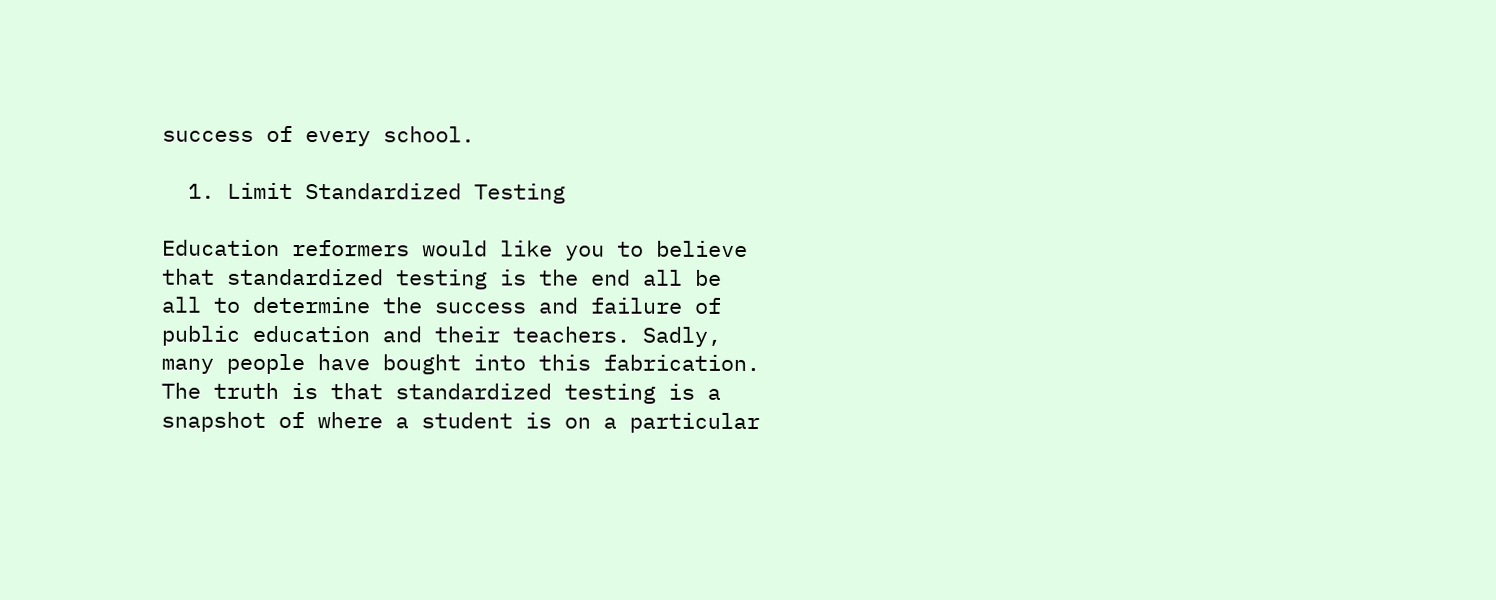success of every school.

  1. Limit Standardized Testing

Education reformers would like you to believe that standardized testing is the end all be all to determine the success and failure of public education and their teachers. Sadly, many people have bought into this fabrication. The truth is that standardized testing is a snapshot of where a student is on a particular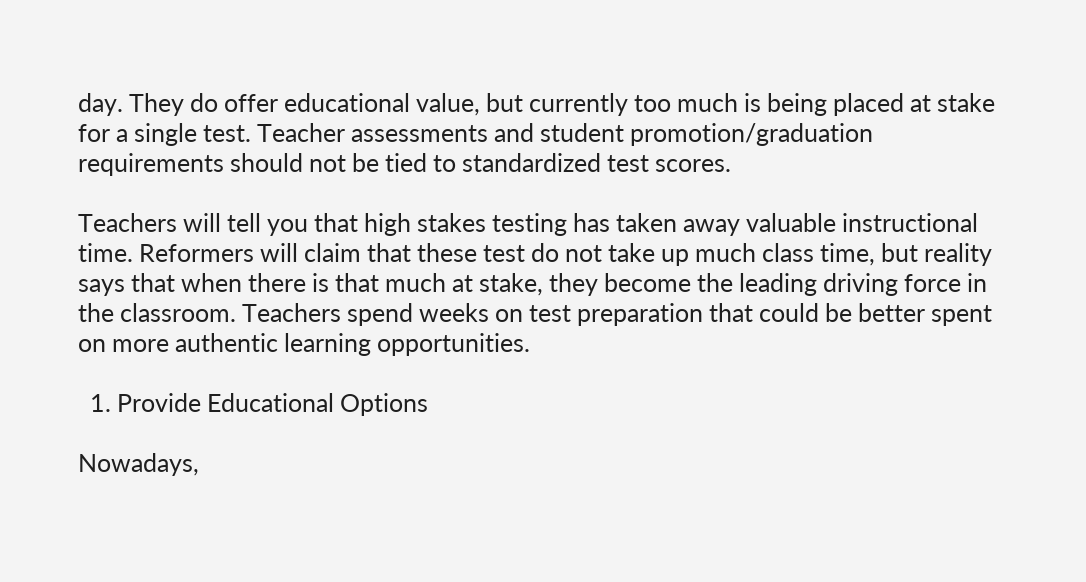day. They do offer educational value, but currently too much is being placed at stake for a single test. Teacher assessments and student promotion/graduation requirements should not be tied to standardized test scores.

Teachers will tell you that high stakes testing has taken away valuable instructional time. Reformers will claim that these test do not take up much class time, but reality says that when there is that much at stake, they become the leading driving force in the classroom. Teachers spend weeks on test preparation that could be better spent on more authentic learning opportunities.

  1. Provide Educational Options

Nowadays,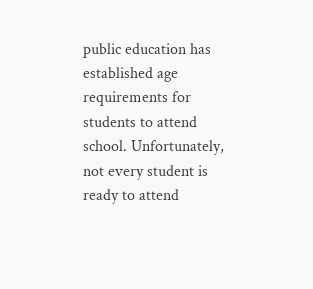public education has established age requirements for students to attend school. Unfortunately, not every student is ready to attend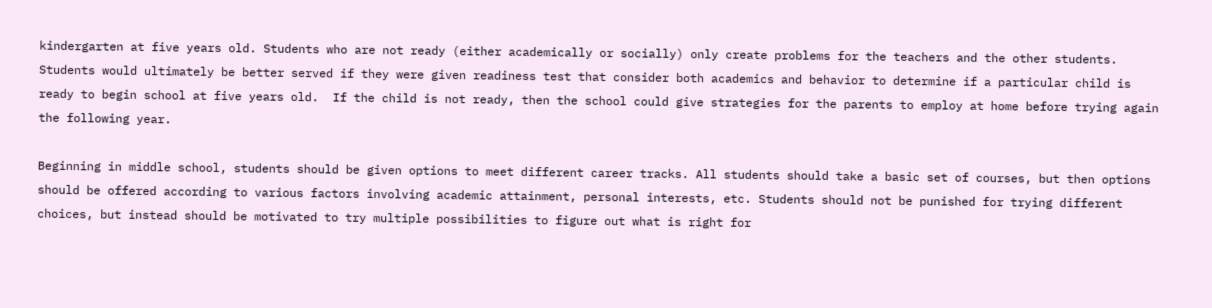kindergarten at five years old. Students who are not ready (either academically or socially) only create problems for the teachers and the other students. Students would ultimately be better served if they were given readiness test that consider both academics and behavior to determine if a particular child is ready to begin school at five years old.  If the child is not ready, then the school could give strategies for the parents to employ at home before trying again the following year.

Beginning in middle school, students should be given options to meet different career tracks. All students should take a basic set of courses, but then options should be offered according to various factors involving academic attainment, personal interests, etc. Students should not be punished for trying different choices, but instead should be motivated to try multiple possibilities to figure out what is right for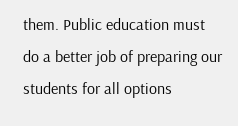them. Public education must do a better job of preparing our students for all options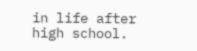in life after high school.